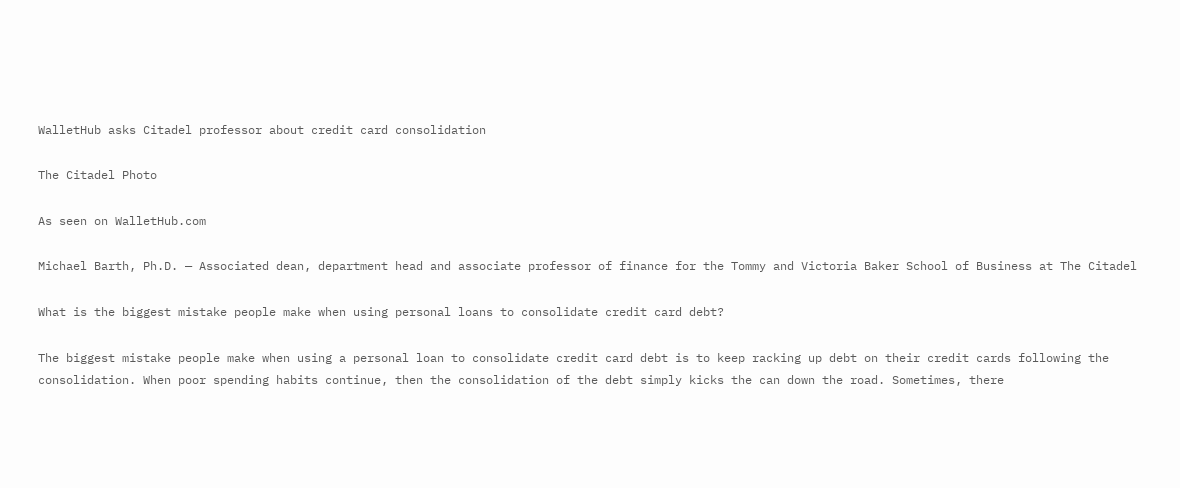WalletHub asks Citadel professor about credit card consolidation

The Citadel Photo

As seen on WalletHub.com

Michael Barth, Ph.D. — Associated dean, department head and associate professor of finance for the Tommy and Victoria Baker School of Business at The Citadel

What is the biggest mistake people make when using personal loans to consolidate credit card debt?

The biggest mistake people make when using a personal loan to consolidate credit card debt is to keep racking up debt on their credit cards following the consolidation. When poor spending habits continue, then the consolidation of the debt simply kicks the can down the road. Sometimes, there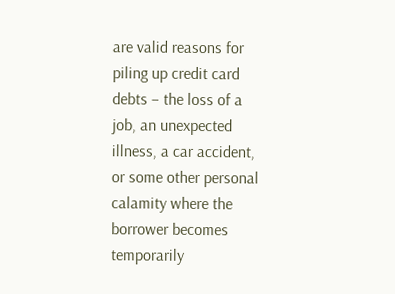are valid reasons for piling up credit card debts – the loss of a job, an unexpected illness, a car accident, or some other personal calamity where the borrower becomes temporarily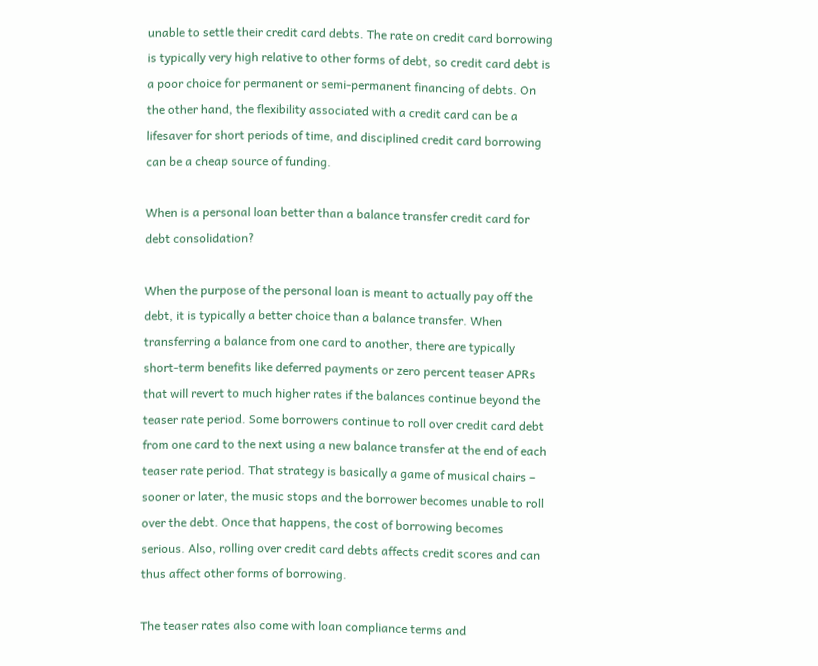unable to settle their credit card debts. The rate on credit card borrowing is typically very high relative to other forms of debt, so credit card debt is a poor choice for permanent or semi-permanent financing of debts. On the other hand, the flexibility associated with a credit card can be a lifesaver for short periods of time, and disciplined credit card borrowing can be a cheap source of funding.

When is a personal loan better than a balance transfer credit card for debt consolidation?

When the purpose of the personal loan is meant to actually pay off the debt, it is typically a better choice than a balance transfer. When transferring a balance from one card to another, there are typically short-term benefits like deferred payments or zero percent teaser APRs that will revert to much higher rates if the balances continue beyond the teaser rate period. Some borrowers continue to roll over credit card debt from one card to the next using a new balance transfer at the end of each teaser rate period. That strategy is basically a game of musical chairs – sooner or later, the music stops and the borrower becomes unable to roll over the debt. Once that happens, the cost of borrowing becomes serious. Also, rolling over credit card debts affects credit scores and can thus affect other forms of borrowing.

The teaser rates also come with loan compliance terms and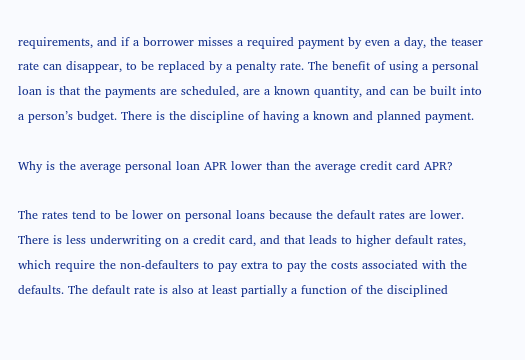requirements, and if a borrower misses a required payment by even a day, the teaser rate can disappear, to be replaced by a penalty rate. The benefit of using a personal loan is that the payments are scheduled, are a known quantity, and can be built into a person’s budget. There is the discipline of having a known and planned payment.

Why is the average personal loan APR lower than the average credit card APR?

The rates tend to be lower on personal loans because the default rates are lower. There is less underwriting on a credit card, and that leads to higher default rates, which require the non-defaulters to pay extra to pay the costs associated with the defaults. The default rate is also at least partially a function of the disciplined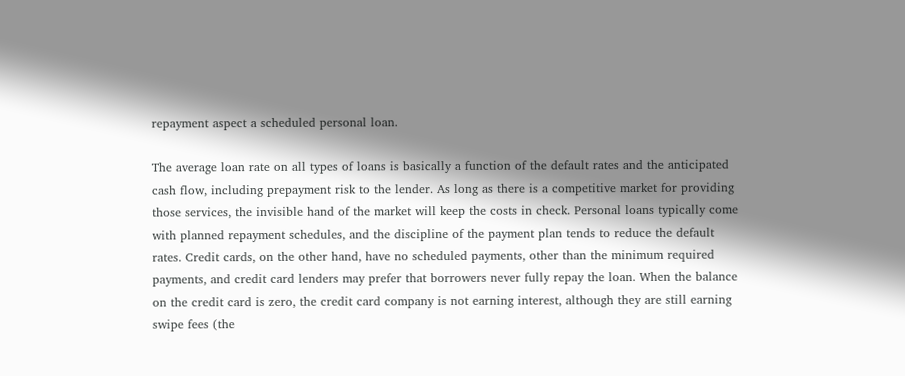repayment aspect a scheduled personal loan.

The average loan rate on all types of loans is basically a function of the default rates and the anticipated cash flow, including prepayment risk to the lender. As long as there is a competitive market for providing those services, the invisible hand of the market will keep the costs in check. Personal loans typically come with planned repayment schedules, and the discipline of the payment plan tends to reduce the default rates. Credit cards, on the other hand, have no scheduled payments, other than the minimum required payments, and credit card lenders may prefer that borrowers never fully repay the loan. When the balance on the credit card is zero, the credit card company is not earning interest, although they are still earning swipe fees (the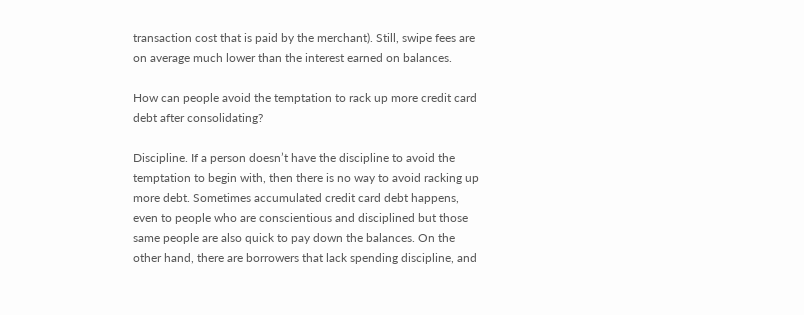transaction cost that is paid by the merchant). Still, swipe fees are on average much lower than the interest earned on balances.

How can people avoid the temptation to rack up more credit card debt after consolidating?

Discipline. If a person doesn’t have the discipline to avoid the temptation to begin with, then there is no way to avoid racking up more debt. Sometimes accumulated credit card debt happens, even to people who are conscientious and disciplined but those same people are also quick to pay down the balances. On the other hand, there are borrowers that lack spending discipline, and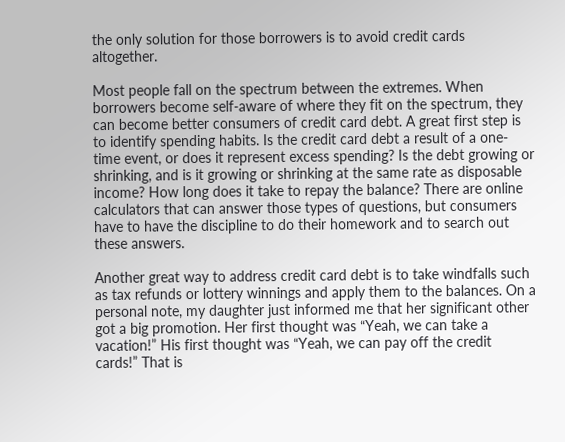the only solution for those borrowers is to avoid credit cards altogether.

Most people fall on the spectrum between the extremes. When borrowers become self-aware of where they fit on the spectrum, they can become better consumers of credit card debt. A great first step is to identify spending habits. Is the credit card debt a result of a one-time event, or does it represent excess spending? Is the debt growing or shrinking, and is it growing or shrinking at the same rate as disposable income? How long does it take to repay the balance? There are online calculators that can answer those types of questions, but consumers have to have the discipline to do their homework and to search out these answers.

Another great way to address credit card debt is to take windfalls such as tax refunds or lottery winnings and apply them to the balances. On a personal note, my daughter just informed me that her significant other got a big promotion. Her first thought was “Yeah, we can take a vacation!” His first thought was “Yeah, we can pay off the credit cards!” That is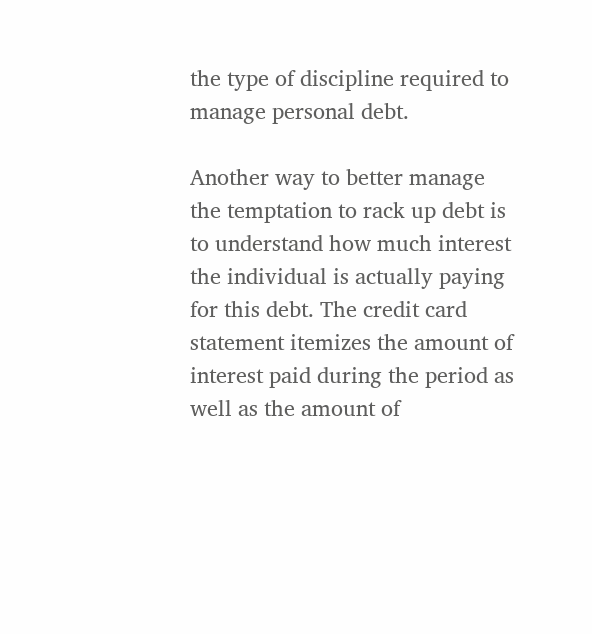the type of discipline required to manage personal debt.

Another way to better manage the temptation to rack up debt is to understand how much interest the individual is actually paying for this debt. The credit card statement itemizes the amount of interest paid during the period as well as the amount of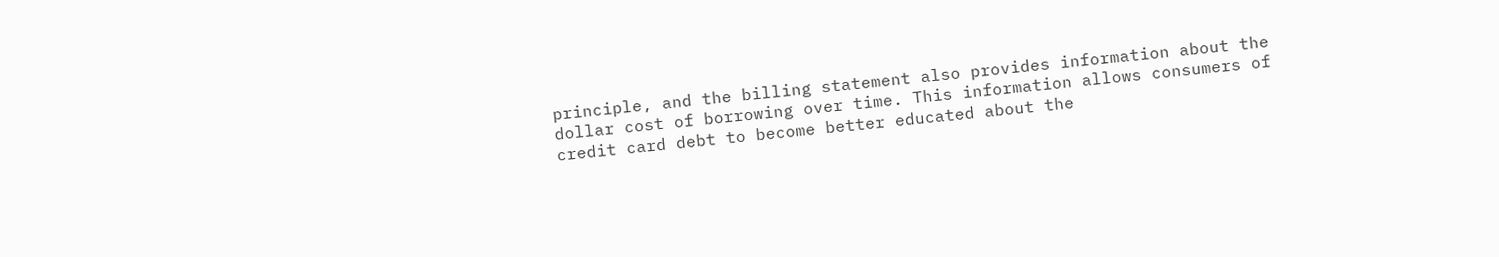principle, and the billing statement also provides information about the dollar cost of borrowing over time. This information allows consumers of credit card debt to become better educated about the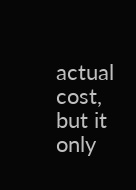actual cost, but it only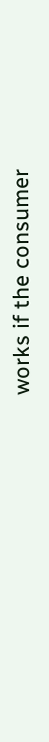works if the consumer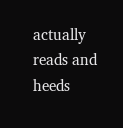actually reads and heeds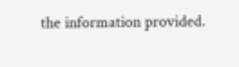the information provided.